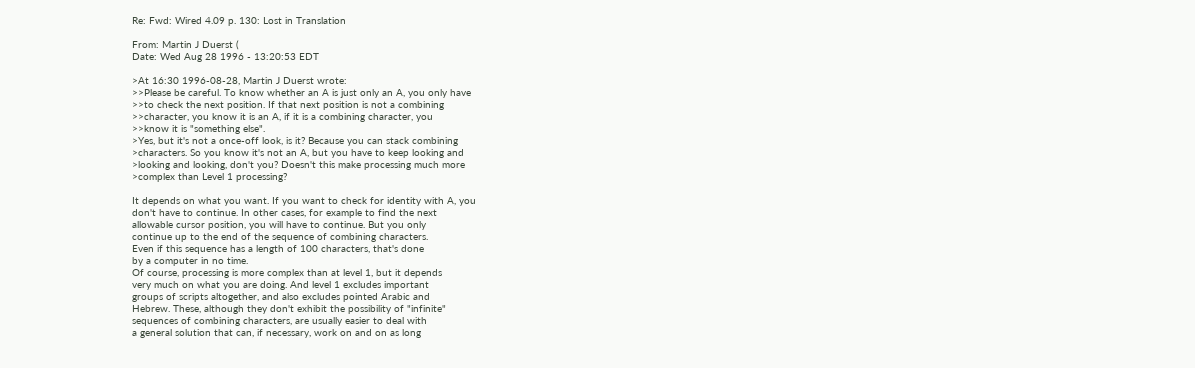Re: Fwd: Wired 4.09 p. 130: Lost in Translation

From: Martin J Duerst (
Date: Wed Aug 28 1996 - 13:20:53 EDT

>At 16:30 1996-08-28, Martin J Duerst wrote:
>>Please be careful. To know whether an A is just only an A, you only have
>>to check the next position. If that next position is not a combining
>>character, you know it is an A, if it is a combining character, you
>>know it is "something else".
>Yes, but it's not a once-off look, is it? Because you can stack combining
>characters. So you know it's not an A, but you have to keep looking and
>looking and looking, don't you? Doesn't this make processing much more
>complex than Level 1 processing?

It depends on what you want. If you want to check for identity with A, you
don't have to continue. In other cases, for example to find the next
allowable cursor position, you will have to continue. But you only
continue up to the end of the sequence of combining characters.
Even if this sequence has a length of 100 characters, that's done
by a computer in no time.
Of course, processing is more complex than at level 1, but it depends
very much on what you are doing. And level 1 excludes important
groups of scripts altogether, and also excludes pointed Arabic and
Hebrew. These, although they don't exhibit the possibility of "infinite"
sequences of combining characters, are usually easier to deal with
a general solution that can, if necessary, work on and on as long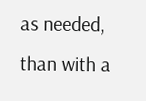as needed, than with a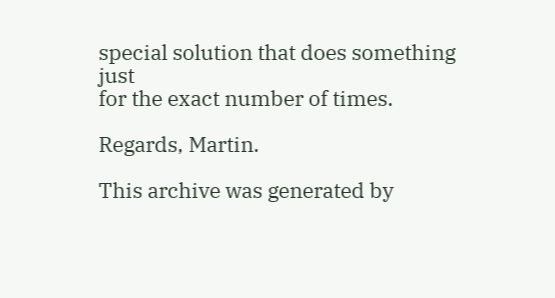special solution that does something just
for the exact number of times.

Regards, Martin.

This archive was generated by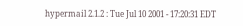hypermail 2.1.2 : Tue Jul 10 2001 - 17:20:31 EDT